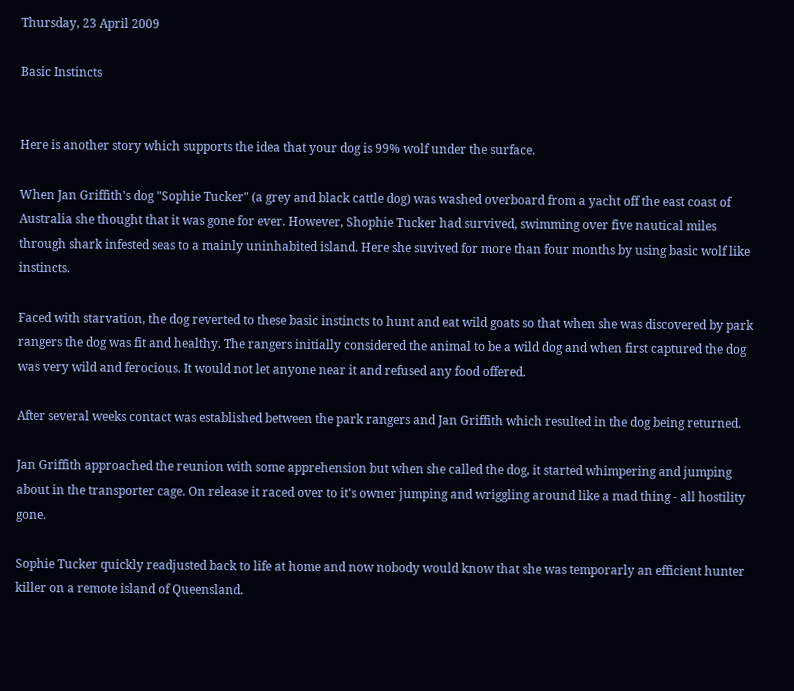Thursday, 23 April 2009

Basic Instincts


Here is another story which supports the idea that your dog is 99% wolf under the surface.

When Jan Griffith's dog "Sophie Tucker" (a grey and black cattle dog) was washed overboard from a yacht off the east coast of Australia she thought that it was gone for ever. However, Shophie Tucker had survived, swimming over five nautical miles through shark infested seas to a mainly uninhabited island. Here she suvived for more than four months by using basic wolf like instincts.

Faced with starvation, the dog reverted to these basic instincts to hunt and eat wild goats so that when she was discovered by park rangers the dog was fit and healthy. The rangers initially considered the animal to be a wild dog and when first captured the dog was very wild and ferocious. It would not let anyone near it and refused any food offered.

After several weeks contact was established between the park rangers and Jan Griffith which resulted in the dog being returned.

Jan Griffith approached the reunion with some apprehension but when she called the dog, it started whimpering and jumping about in the transporter cage. On release it raced over to it's owner jumping and wriggling around like a mad thing - all hostility gone.

Sophie Tucker quickly readjusted back to life at home and now nobody would know that she was temporarly an efficient hunter killer on a remote island of Queensland.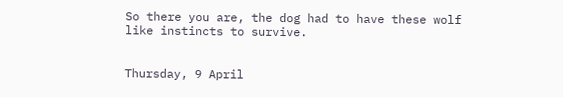So there you are, the dog had to have these wolf like instincts to survive.


Thursday, 9 April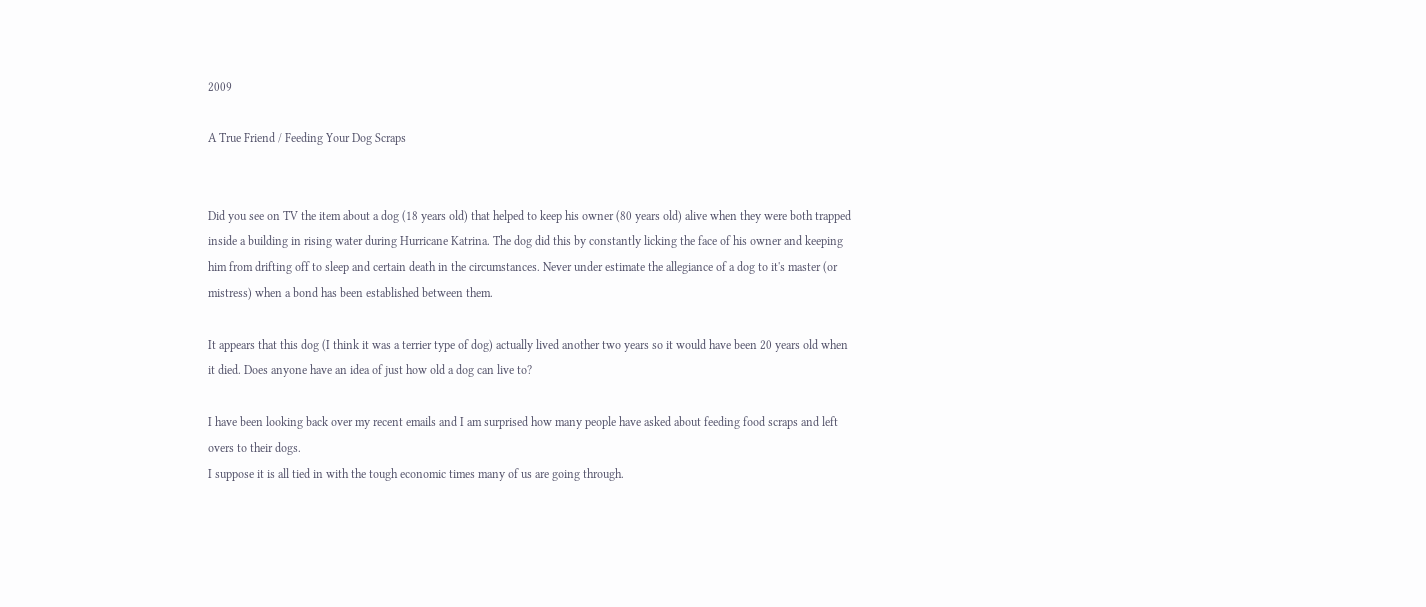2009

A True Friend / Feeding Your Dog Scraps


Did you see on TV the item about a dog (18 years old) that helped to keep his owner (80 years old) alive when they were both trapped inside a building in rising water during Hurricane Katrina. The dog did this by constantly licking the face of his owner and keeping him from drifting off to sleep and certain death in the circumstances. Never under estimate the allegiance of a dog to it's master (or mistress) when a bond has been established between them.

It appears that this dog (I think it was a terrier type of dog) actually lived another two years so it would have been 20 years old when it died. Does anyone have an idea of just how old a dog can live to?

I have been looking back over my recent emails and I am surprised how many people have asked about feeding food scraps and left overs to their dogs.
I suppose it is all tied in with the tough economic times many of us are going through.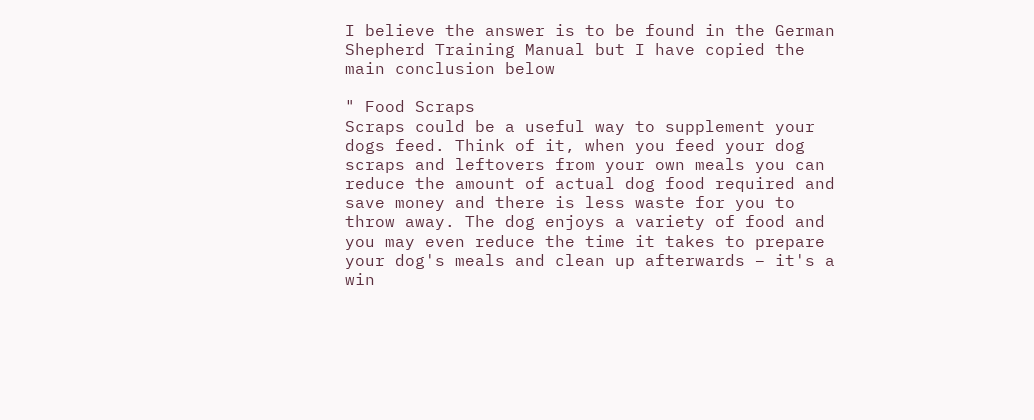I believe the answer is to be found in the German Shepherd Training Manual but I have copied the main conclusion below

" Food Scraps
Scraps could be a useful way to supplement your dogs feed. Think of it, when you feed your dog scraps and leftovers from your own meals you can reduce the amount of actual dog food required and save money and there is less waste for you to throw away. The dog enjoys a variety of food and you may even reduce the time it takes to prepare your dog's meals and clean up afterwards – it's a win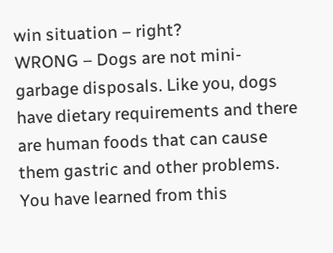win situation – right?
WRONG – Dogs are not mini-garbage disposals. Like you, dogs have dietary requirements and there are human foods that can cause them gastric and other problems. You have learned from this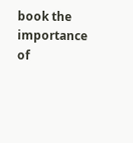book the importance of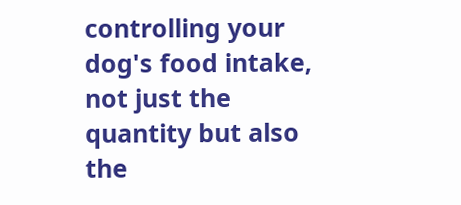controlling your dog's food intake, not just the quantity but also the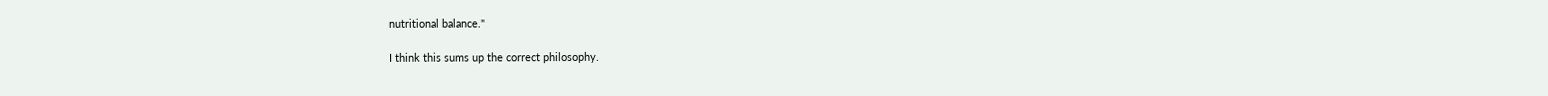nutritional balance."

I think this sums up the correct philosophy.